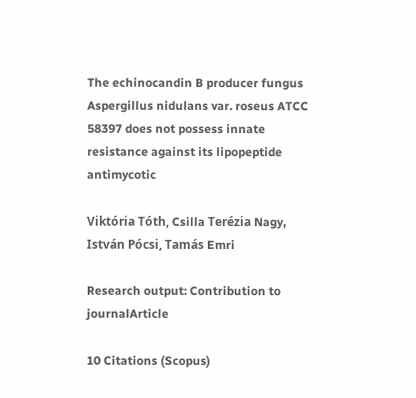The echinocandin B producer fungus Aspergillus nidulans var. roseus ATCC 58397 does not possess innate resistance against its lipopeptide antimycotic

Viktória Tóth, Csilla Terézia Nagy, István Pócsi, Tamás Emri

Research output: Contribution to journalArticle

10 Citations (Scopus)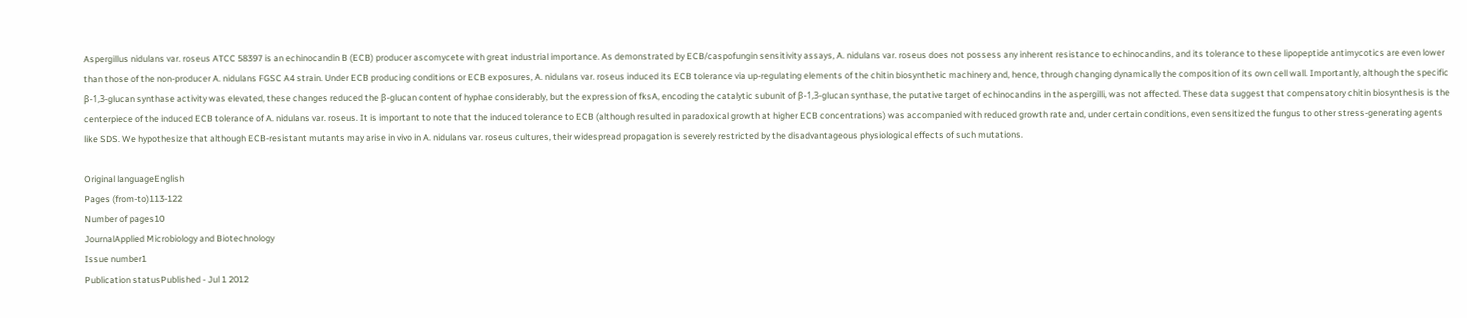Aspergillus nidulans var. roseus ATCC 58397 is an echinocandin B (ECB) producer ascomycete with great industrial importance. As demonstrated by ECB/caspofungin sensitivity assays, A. nidulans var. roseus does not possess any inherent resistance to echinocandins, and its tolerance to these lipopeptide antimycotics are even lower than those of the non-producer A. nidulans FGSC A4 strain. Under ECB producing conditions or ECB exposures, A. nidulans var. roseus induced its ECB tolerance via up-regulating elements of the chitin biosynthetic machinery and, hence, through changing dynamically the composition of its own cell wall. Importantly, although the specific β-1,3-glucan synthase activity was elevated, these changes reduced the β-glucan content of hyphae considerably, but the expression of fksA, encoding the catalytic subunit of β-1,3-glucan synthase, the putative target of echinocandins in the aspergilli, was not affected. These data suggest that compensatory chitin biosynthesis is the centerpiece of the induced ECB tolerance of A. nidulans var. roseus. It is important to note that the induced tolerance to ECB (although resulted in paradoxical growth at higher ECB concentrations) was accompanied with reduced growth rate and, under certain conditions, even sensitized the fungus to other stress-generating agents like SDS. We hypothesize that although ECB-resistant mutants may arise in vivo in A. nidulans var. roseus cultures, their widespread propagation is severely restricted by the disadvantageous physiological effects of such mutations.

Original languageEnglish
Pages (from-to)113-122
Number of pages10
JournalApplied Microbiology and Biotechnology
Issue number1
Publication statusPublished - Jul 1 2012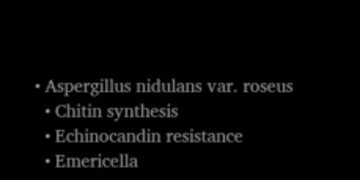• Aspergillus nidulans var. roseus
  • Chitin synthesis
  • Echinocandin resistance
  • Emericella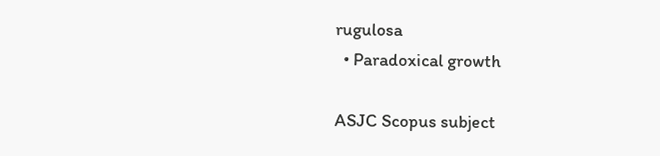rugulosa
  • Paradoxical growth

ASJC Scopus subject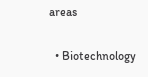areas

  • Biotechnology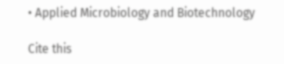• Applied Microbiology and Biotechnology

Cite this